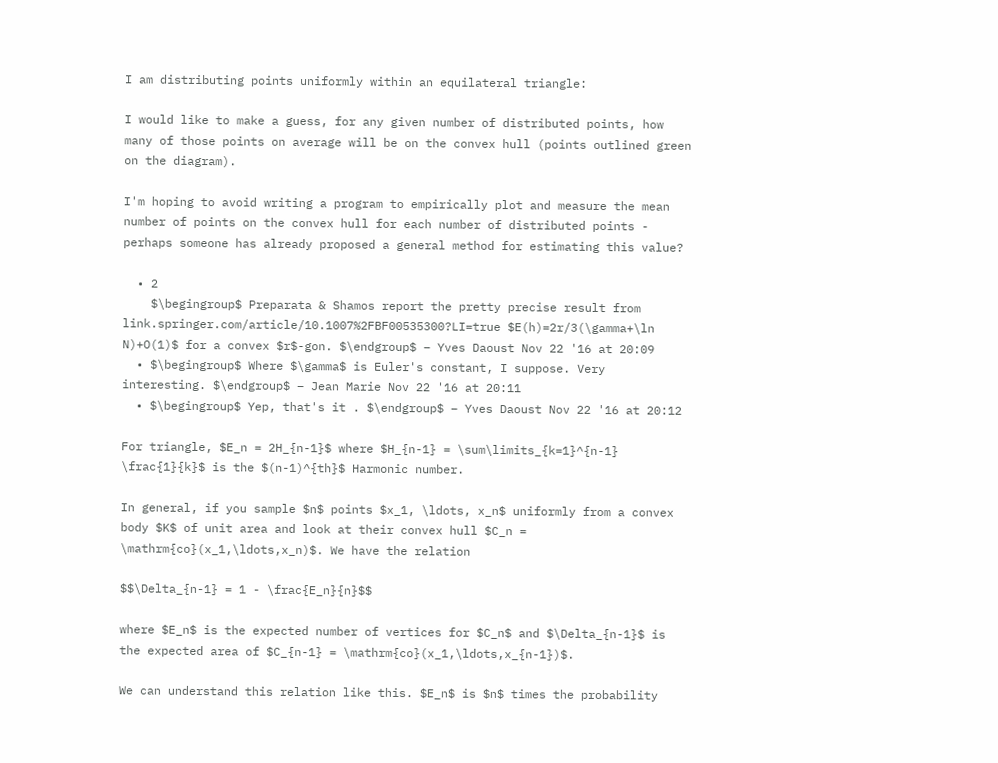I am distributing points uniformly within an equilateral triangle:

I would like to make a guess, for any given number of distributed points, how many of those points on average will be on the convex hull (points outlined green on the diagram).

I'm hoping to avoid writing a program to empirically plot and measure the mean number of points on the convex hull for each number of distributed points - perhaps someone has already proposed a general method for estimating this value?

  • 2
    $\begingroup$ Preparata & Shamos report the pretty precise result from link.springer.com/article/10.1007%2FBF00535300?LI=true $E(h)=2r/3(\gamma+\ln N)+O(1)$ for a convex $r$-gon. $\endgroup$ – Yves Daoust Nov 22 '16 at 20:09
  • $\begingroup$ Where $\gamma$ is Euler's constant, I suppose. Very interesting. $\endgroup$ – Jean Marie Nov 22 '16 at 20:11
  • $\begingroup$ Yep, that's it . $\endgroup$ – Yves Daoust Nov 22 '16 at 20:12

For triangle, $E_n = 2H_{n-1}$ where $H_{n-1} = \sum\limits_{k=1}^{n-1} \frac{1}{k}$ is the $(n-1)^{th}$ Harmonic number.

In general, if you sample $n$ points $x_1, \ldots, x_n$ uniformly from a convex body $K$ of unit area and look at their convex hull $C_n = \mathrm{co}(x_1,\ldots,x_n)$. We have the relation

$$\Delta_{n-1} = 1 - \frac{E_n}{n}$$

where $E_n$ is the expected number of vertices for $C_n$ and $\Delta_{n-1}$ is the expected area of $C_{n-1} = \mathrm{co}(x_1,\ldots,x_{n-1})$.

We can understand this relation like this. $E_n$ is $n$ times the probability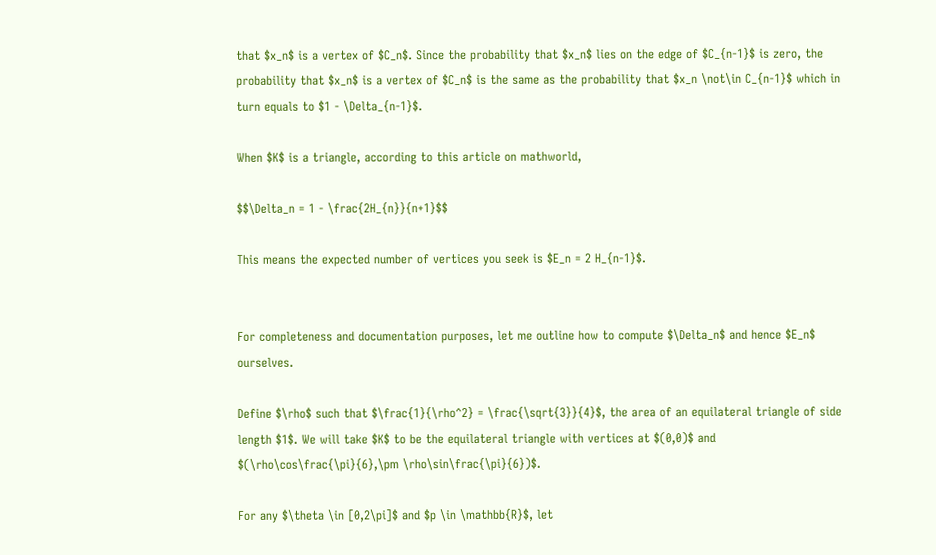that $x_n$ is a vertex of $C_n$. Since the probability that $x_n$ lies on the edge of $C_{n-1}$ is zero, the probability that $x_n$ is a vertex of $C_n$ is the same as the probability that $x_n \not\in C_{n-1}$ which in turn equals to $1 - \Delta_{n-1}$.

When $K$ is a triangle, according to this article on mathworld,

$$\Delta_n = 1 - \frac{2H_{n}}{n+1}$$

This means the expected number of vertices you seek is $E_n = 2 H_{n-1}$.


For completeness and documentation purposes, let me outline how to compute $\Delta_n$ and hence $E_n$ ourselves.

Define $\rho$ such that $\frac{1}{\rho^2} = \frac{\sqrt{3}}{4}$, the area of an equilateral triangle of side length $1$. We will take $K$ to be the equilateral triangle with vertices at $(0,0)$ and $(\rho\cos\frac{\pi}{6},\pm \rho\sin\frac{\pi}{6})$.

For any $\theta \in [0,2\pi]$ and $p \in \mathbb{R}$, let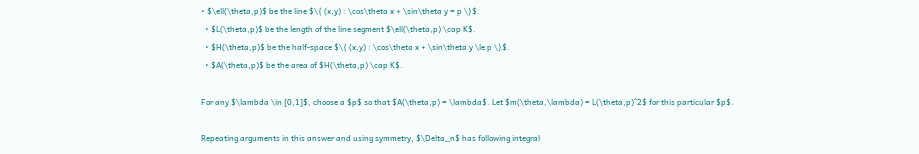• $\ell(\theta,p)$ be the line $\{ (x,y) : \cos\theta x + \sin\theta y = p \}$.
  • $L(\theta,p)$ be the length of the line segment $\ell(\theta,p) \cap K$.
  • $H(\theta,p)$ be the half-space $\{ (x,y) : \cos\theta x + \sin\theta y \le p \}$.
  • $A(\theta,p)$ be the area of $H(\theta,p) \cap K$.

For any $\lambda \in [0,1]$, choose a $p$ so that $A(\theta,p) = \lambda$. Let $m(\theta,\lambda) = L(\theta,p)^2$ for this particular $p$.

Repeating arguments in this answer and using symmetry, $\Delta_n$ has following integral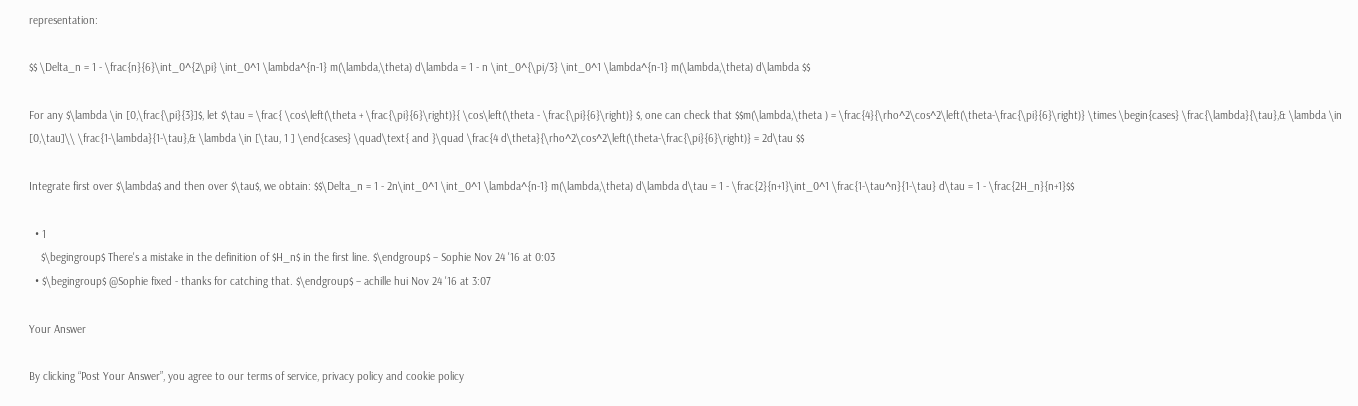representation:

$$ \Delta_n = 1 - \frac{n}{6}\int_0^{2\pi} \int_0^1 \lambda^{n-1} m(\lambda,\theta) d\lambda = 1 - n \int_0^{\pi/3} \int_0^1 \lambda^{n-1} m(\lambda,\theta) d\lambda $$

For any $\lambda \in [0,\frac{\pi}{3}]$, let $\tau = \frac{ \cos\left(\theta + \frac{\pi}{6}\right)}{ \cos\left(\theta - \frac{\pi}{6}\right)} $, one can check that $$m(\lambda,\theta ) = \frac{4}{\rho^2\cos^2\left(\theta-\frac{\pi}{6}\right)} \times \begin{cases} \frac{\lambda}{\tau},& \lambda \in [0,\tau]\\ \frac{1-\lambda}{1-\tau},& \lambda \in [\tau, 1 ] \end{cases} \quad\text{ and }\quad \frac{4 d\theta}{\rho^2\cos^2\left(\theta-\frac{\pi}{6}\right)} = 2d\tau $$

Integrate first over $\lambda$ and then over $\tau$, we obtain: $$\Delta_n = 1 - 2n\int_0^1 \int_0^1 \lambda^{n-1} m(\lambda,\theta) d\lambda d\tau = 1 - \frac{2}{n+1}\int_0^1 \frac{1-\tau^n}{1-\tau} d\tau = 1 - \frac{2H_n}{n+1}$$

  • 1
    $\begingroup$ There's a mistake in the definition of $H_n$ in the first line. $\endgroup$ – Sophie Nov 24 '16 at 0:03
  • $\begingroup$ @Sophie fixed - thanks for catching that. $\endgroup$ – achille hui Nov 24 '16 at 3:07

Your Answer

By clicking “Post Your Answer”, you agree to our terms of service, privacy policy and cookie policy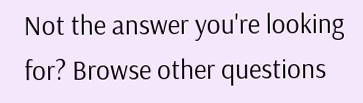Not the answer you're looking for? Browse other questions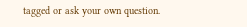tagged or ask your own question.